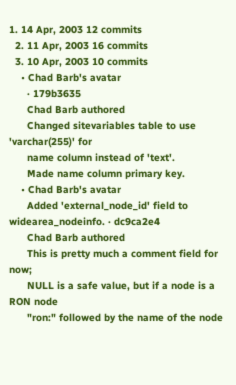1. 14 Apr, 2003 12 commits
  2. 11 Apr, 2003 16 commits
  3. 10 Apr, 2003 10 commits
    • Chad Barb's avatar
      · 179b3635
      Chad Barb authored
      Changed sitevariables table to use 'varchar(255)' for
      name column instead of 'text'.
      Made name column primary key.
    • Chad Barb's avatar
      Added 'external_node_id' field to widearea_nodeinfo. · dc9ca2e4
      Chad Barb authored
      This is pretty much a comment field for now;
      NULL is a safe value, but if a node is a RON node
      "ron:" followed by the name of the node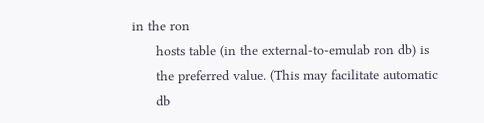in the ron
      hosts table (in the external-to-emulab ron db) is
      the preferred value. (This may facilitate automatic
      db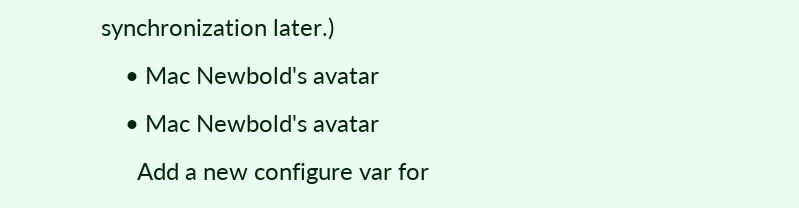synchronization later.)
    • Mac Newbold's avatar
    • Mac Newbold's avatar
      Add a new configure var for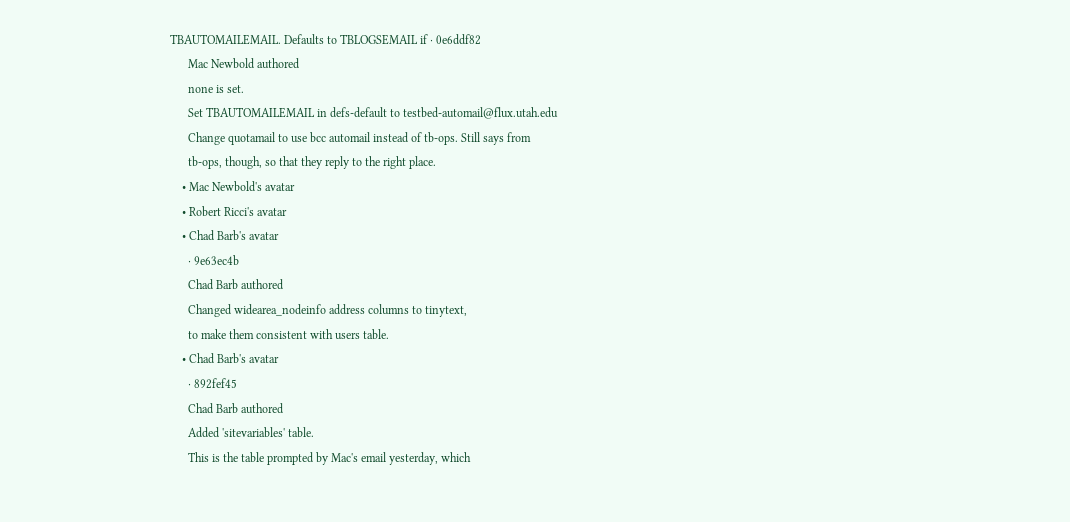TBAUTOMAILEMAIL. Defaults to TBLOGSEMAIL if · 0e6ddf82
      Mac Newbold authored
      none is set.
      Set TBAUTOMAILEMAIL in defs-default to testbed-automail@flux.utah.edu
      Change quotamail to use bcc automail instead of tb-ops. Still says from
      tb-ops, though, so that they reply to the right place.
    • Mac Newbold's avatar
    • Robert Ricci's avatar
    • Chad Barb's avatar
      · 9e63ec4b
      Chad Barb authored
      Changed widearea_nodeinfo address columns to tinytext,
      to make them consistent with users table.
    • Chad Barb's avatar
      · 892fef45
      Chad Barb authored
      Added 'sitevariables' table.
      This is the table prompted by Mac's email yesterday, which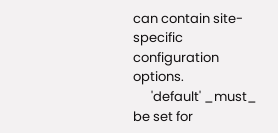can contain site-specific configuration options.
      'default' _must_ be set for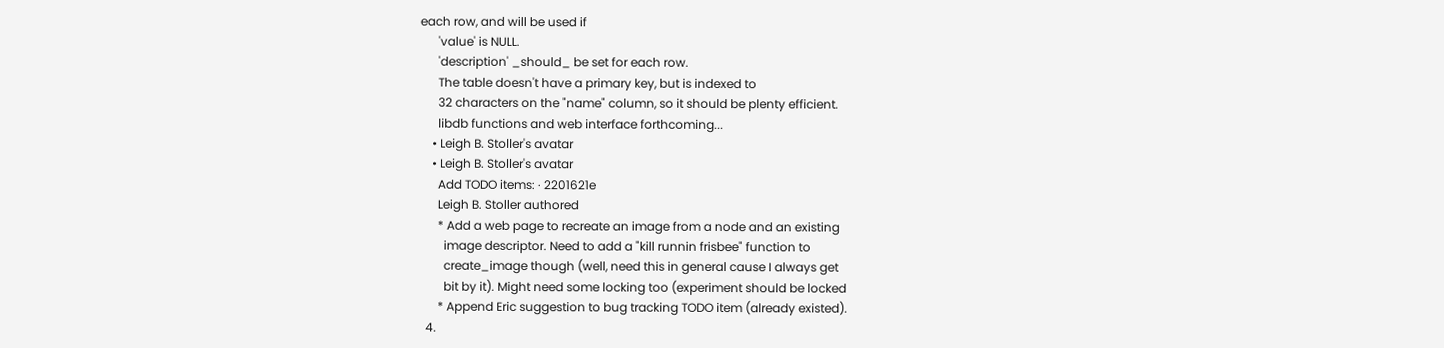each row, and will be used if
      'value' is NULL.
      'description' _should_ be set for each row.
      The table doesn't have a primary key, but is indexed to
      32 characters on the "name" column, so it should be plenty efficient.
      libdb functions and web interface forthcoming...
    • Leigh B. Stoller's avatar
    • Leigh B. Stoller's avatar
      Add TODO items: · 2201621e
      Leigh B. Stoller authored
      * Add a web page to recreate an image from a node and an existing
        image descriptor. Need to add a "kill runnin frisbee" function to
        create_image though (well, need this in general cause I always get
        bit by it). Might need some locking too (experiment should be locked
      * Append Eric suggestion to bug tracking TODO item (already existed).
  4.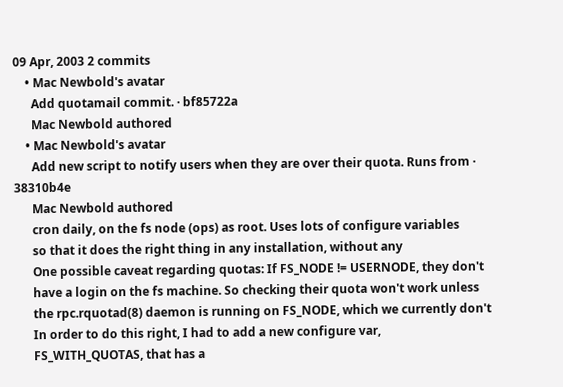09 Apr, 2003 2 commits
    • Mac Newbold's avatar
      Add quotamail commit. · bf85722a
      Mac Newbold authored
    • Mac Newbold's avatar
      Add new script to notify users when they are over their quota. Runs from · 38310b4e
      Mac Newbold authored
      cron daily, on the fs node (ops) as root. Uses lots of configure variables
      so that it does the right thing in any installation, without any
      One possible caveat regarding quotas: If FS_NODE != USERNODE, they don't
      have a login on the fs machine. So checking their quota won't work unless
      the rpc.rquotad(8) daemon is running on FS_NODE, which we currently don't
      In order to do this right, I had to add a new configure var,
      FS_WITH_QUOTAS, that has a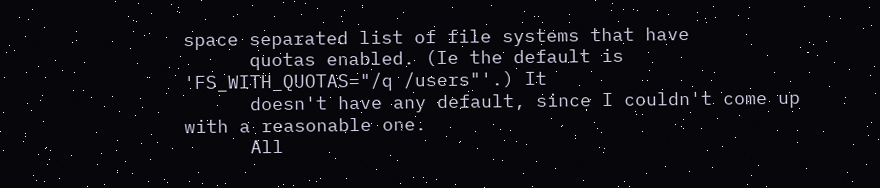space separated list of file systems that have
      quotas enabled. (Ie the default is 'FS_WITH_QUOTAS="/q /users"'.) It
      doesn't have any default, since I couldn't come up with a reasonable one.
      All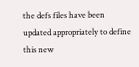the defs files have been updated appropriately to define this new